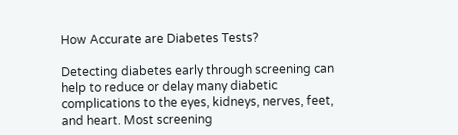How Accurate are Diabetes Tests?

Detecting diabetes early through screening can help to reduce or delay many diabetic complications to the eyes, kidneys, nerves, feet, and heart. Most screening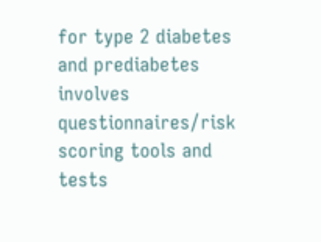for type 2 diabetes and prediabetes involves questionnaires/risk scoring tools and tests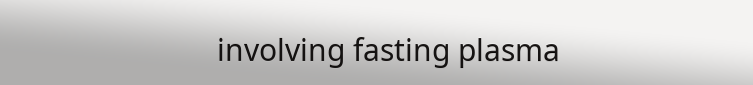involving fasting plasma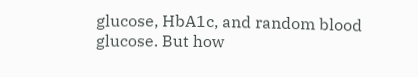glucose, HbA1c, and random blood glucose. But how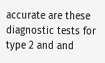accurate are these diagnostic tests for type 2 and and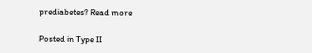prediabetes? Read more

Posted in Type II